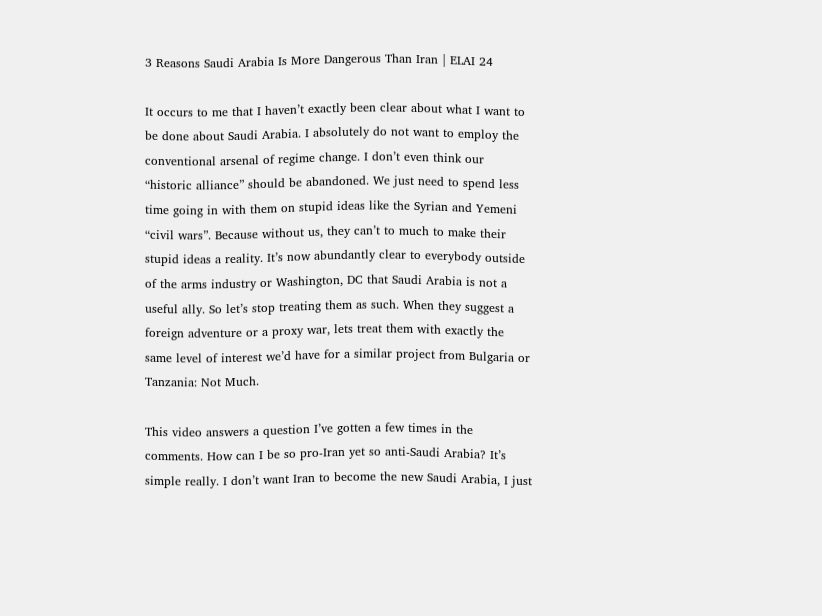3 Reasons Saudi Arabia Is More Dangerous Than Iran | ELAI 24

It occurs to me that I haven’t exactly been clear about what I want to be done about Saudi Arabia. I absolutely do not want to employ the conventional arsenal of regime change. I don’t even think our “historic alliance” should be abandoned. We just need to spend less time going in with them on stupid ideas like the Syrian and Yemeni “civil wars”. Because without us, they can’t to much to make their stupid ideas a reality. It’s now abundantly clear to everybody outside of the arms industry or Washington, DC that Saudi Arabia is not a useful ally. So let’s stop treating them as such. When they suggest a foreign adventure or a proxy war, lets treat them with exactly the same level of interest we’d have for a similar project from Bulgaria or Tanzania: Not Much.

This video answers a question I’ve gotten a few times in the comments. How can I be so pro-Iran yet so anti-Saudi Arabia? It’s simple really. I don’t want Iran to become the new Saudi Arabia, I just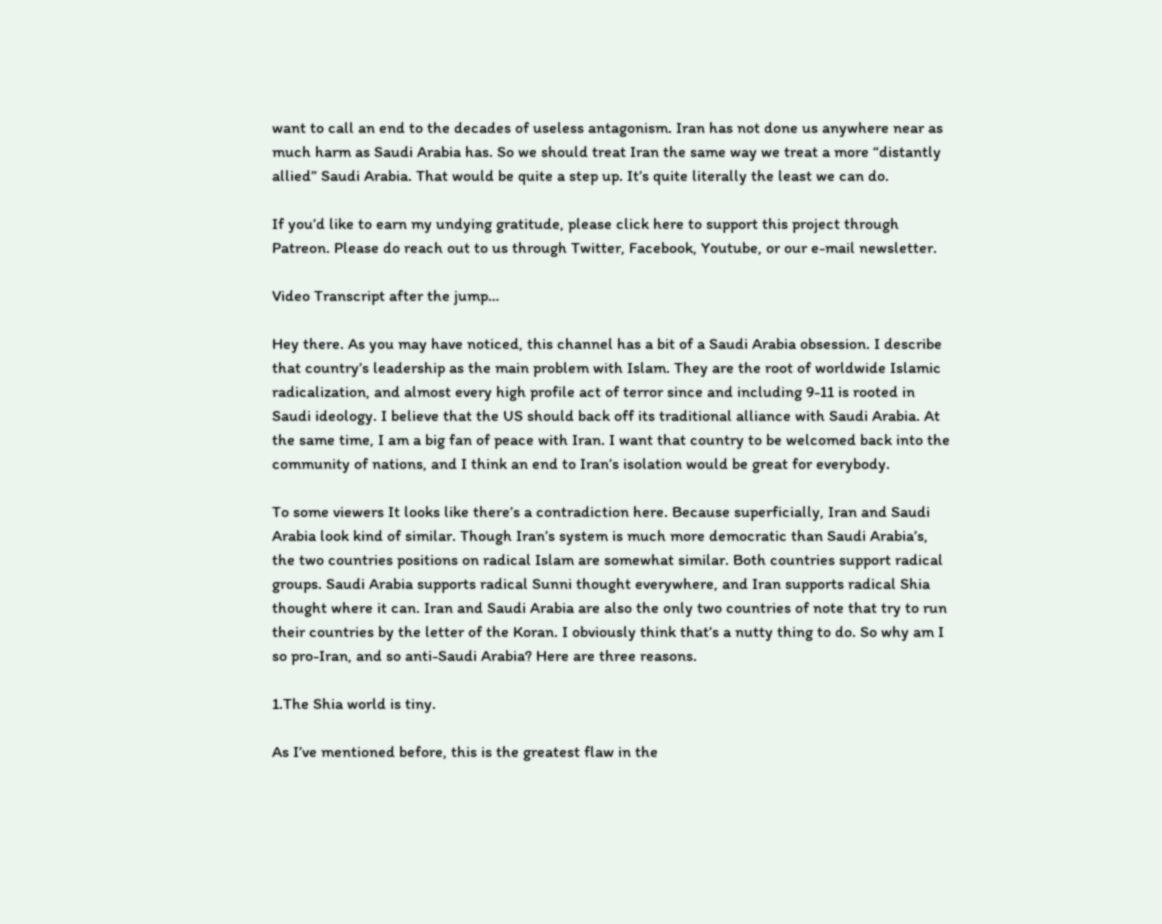want to call an end to the decades of useless antagonism. Iran has not done us anywhere near as much harm as Saudi Arabia has. So we should treat Iran the same way we treat a more “distantly allied” Saudi Arabia. That would be quite a step up. It’s quite literally the least we can do.

If you’d like to earn my undying gratitude, please click here to support this project through Patreon. Please do reach out to us through Twitter, Facebook, Youtube, or our e-mail newsletter.

Video Transcript after the jump…

Hey there. As you may have noticed, this channel has a bit of a Saudi Arabia obsession. I describe that country’s leadership as the main problem with Islam. They are the root of worldwide Islamic radicalization, and almost every high profile act of terror since and including 9-11 is rooted in Saudi ideology. I believe that the US should back off its traditional alliance with Saudi Arabia. At the same time, I am a big fan of peace with Iran. I want that country to be welcomed back into the community of nations, and I think an end to Iran’s isolation would be great for everybody.

To some viewers It looks like there’s a contradiction here. Because superficially, Iran and Saudi Arabia look kind of similar. Though Iran’s system is much more democratic than Saudi Arabia’s, the two countries positions on radical Islam are somewhat similar. Both countries support radical groups. Saudi Arabia supports radical Sunni thought everywhere, and Iran supports radical Shia thought where it can. Iran and Saudi Arabia are also the only two countries of note that try to run their countries by the letter of the Koran. I obviously think that’s a nutty thing to do. So why am I so pro-Iran, and so anti-Saudi Arabia? Here are three reasons.

1.The Shia world is tiny.

As I’ve mentioned before, this is the greatest flaw in the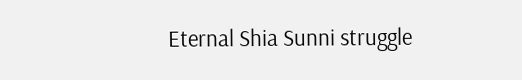Eternal Shia Sunni struggle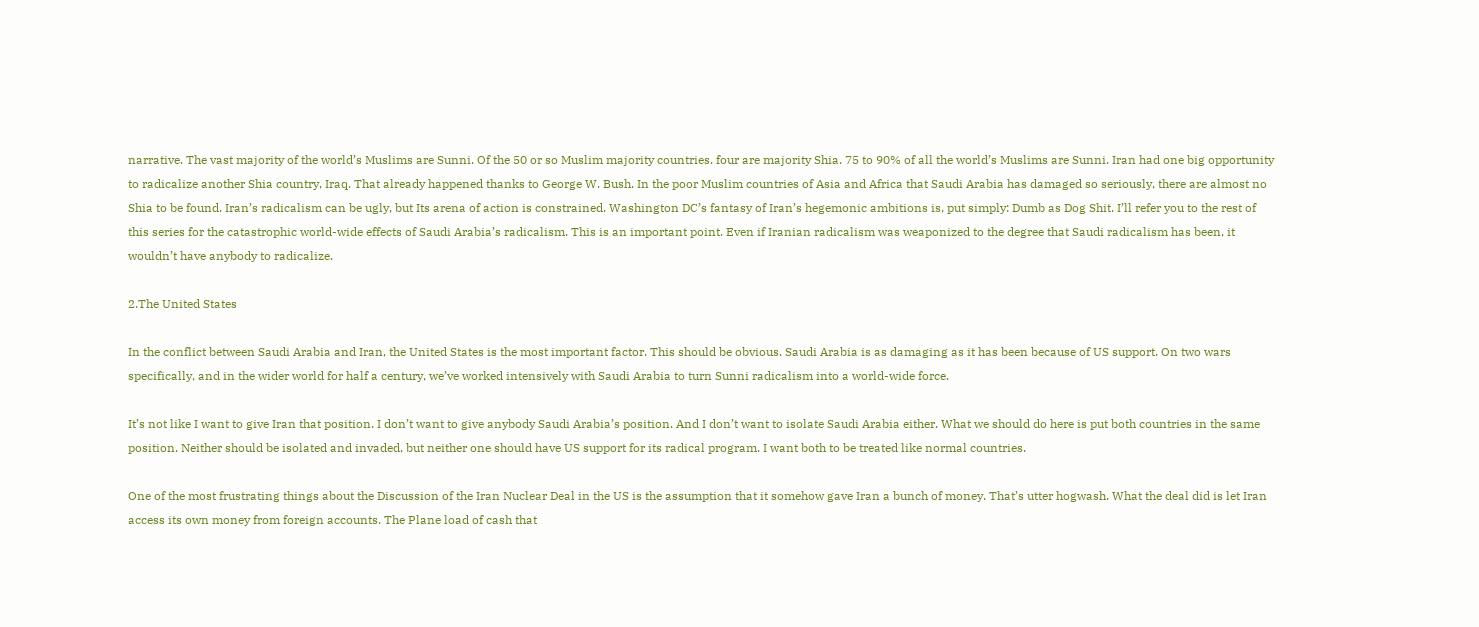narrative. The vast majority of the world’s Muslims are Sunni. Of the 50 or so Muslim majority countries. four are majority Shia. 75 to 90% of all the world’s Muslims are Sunni. Iran had one big opportunity to radicalize another Shia country, Iraq. That already happened thanks to George W. Bush. In the poor Muslim countries of Asia and Africa that Saudi Arabia has damaged so seriously, there are almost no Shia to be found. Iran’s radicalism can be ugly, but Its arena of action is constrained. Washington DC’s fantasy of Iran’s hegemonic ambitions is, put simply: Dumb as Dog Shit. I’ll refer you to the rest of this series for the catastrophic world-wide effects of Saudi Arabia’s radicalism. This is an important point. Even if Iranian radicalism was weaponized to the degree that Saudi radicalism has been, it wouldn’t have anybody to radicalize.

2.The United States

In the conflict between Saudi Arabia and Iran, the United States is the most important factor. This should be obvious. Saudi Arabia is as damaging as it has been because of US support. On two wars specifically, and in the wider world for half a century, we’ve worked intensively with Saudi Arabia to turn Sunni radicalism into a world-wide force.

It’s not like I want to give Iran that position. I don’t want to give anybody Saudi Arabia’s position. And I don’t want to isolate Saudi Arabia either. What we should do here is put both countries in the same position. Neither should be isolated and invaded, but neither one should have US support for its radical program. I want both to be treated like normal countries.

One of the most frustrating things about the Discussion of the Iran Nuclear Deal in the US is the assumption that it somehow gave Iran a bunch of money. That’s utter hogwash. What the deal did is let Iran access its own money from foreign accounts. The Plane load of cash that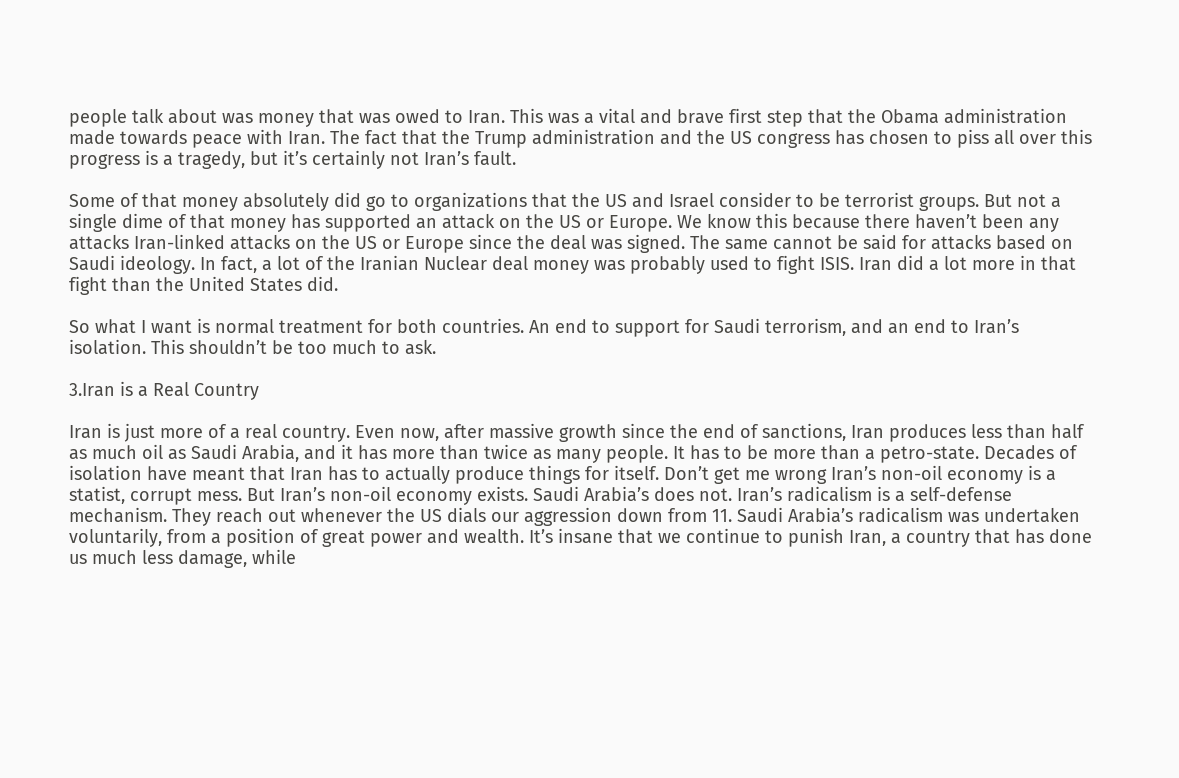people talk about was money that was owed to Iran. This was a vital and brave first step that the Obama administration made towards peace with Iran. The fact that the Trump administration and the US congress has chosen to piss all over this progress is a tragedy, but it’s certainly not Iran’s fault.

Some of that money absolutely did go to organizations that the US and Israel consider to be terrorist groups. But not a single dime of that money has supported an attack on the US or Europe. We know this because there haven’t been any attacks Iran-linked attacks on the US or Europe since the deal was signed. The same cannot be said for attacks based on Saudi ideology. In fact, a lot of the Iranian Nuclear deal money was probably used to fight ISIS. Iran did a lot more in that fight than the United States did.

So what I want is normal treatment for both countries. An end to support for Saudi terrorism, and an end to Iran’s isolation. This shouldn’t be too much to ask.

3.Iran is a Real Country

Iran is just more of a real country. Even now, after massive growth since the end of sanctions, Iran produces less than half as much oil as Saudi Arabia, and it has more than twice as many people. It has to be more than a petro-state. Decades of isolation have meant that Iran has to actually produce things for itself. Don’t get me wrong Iran’s non-oil economy is a statist, corrupt mess. But Iran’s non-oil economy exists. Saudi Arabia’s does not. Iran’s radicalism is a self-defense mechanism. They reach out whenever the US dials our aggression down from 11. Saudi Arabia’s radicalism was undertaken voluntarily, from a position of great power and wealth. It’s insane that we continue to punish Iran, a country that has done us much less damage, while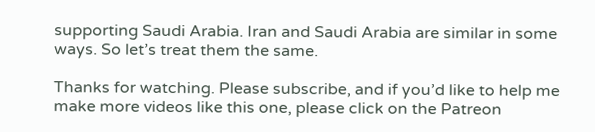supporting Saudi Arabia. Iran and Saudi Arabia are similar in some ways. So let’s treat them the same.

Thanks for watching. Please subscribe, and if you’d like to help me make more videos like this one, please click on the Patreon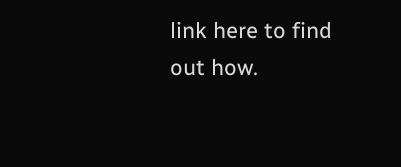link here to find out how.